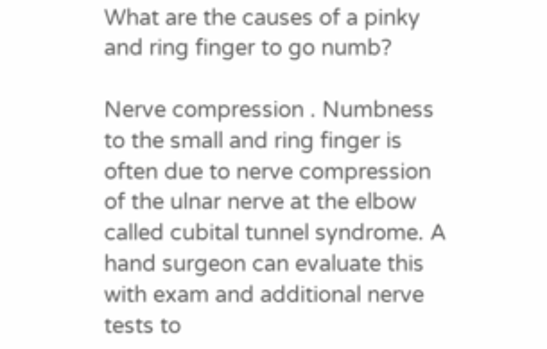What are the causes of a pinky and ring finger to go numb?

Nerve compression . Numbness to the small and ring finger is often due to nerve compression of the ulnar nerve at the elbow called cubital tunnel syndrome. A hand surgeon can evaluate this with exam and additional nerve tests to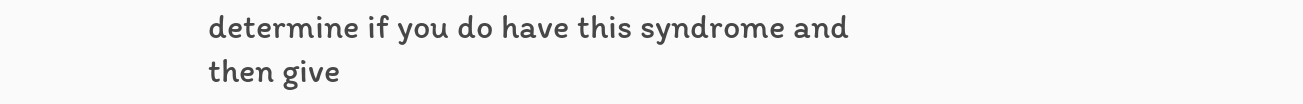determine if you do have this syndrome and then give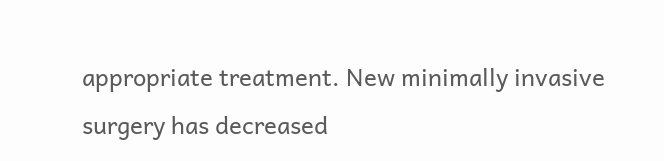appropriate treatment. New minimally invasive surgery has decreased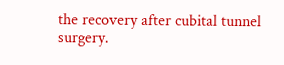the recovery after cubital tunnel surgery.